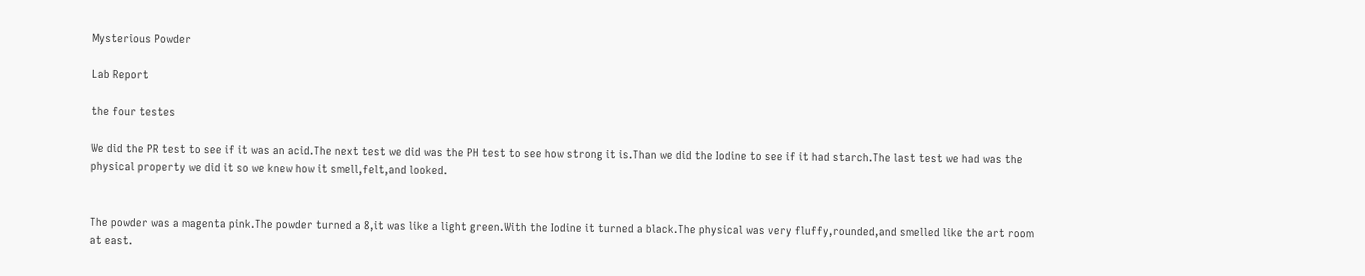Mysterious Powder

Lab Report

the four testes

We did the PR test to see if it was an acid.The next test we did was the PH test to see how strong it is.Than we did the Iodine to see if it had starch.The last test we had was the physical property we did it so we knew how it smell,felt,and looked.


The powder was a magenta pink.The powder turned a 8,it was like a light green.With the Iodine it turned a black.The physical was very fluffy,rounded,and smelled like the art room at east.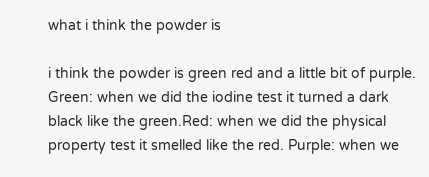what i think the powder is

i think the powder is green red and a little bit of purple. Green: when we did the iodine test it turned a dark black like the green.Red: when we did the physical property test it smelled like the red. Purple: when we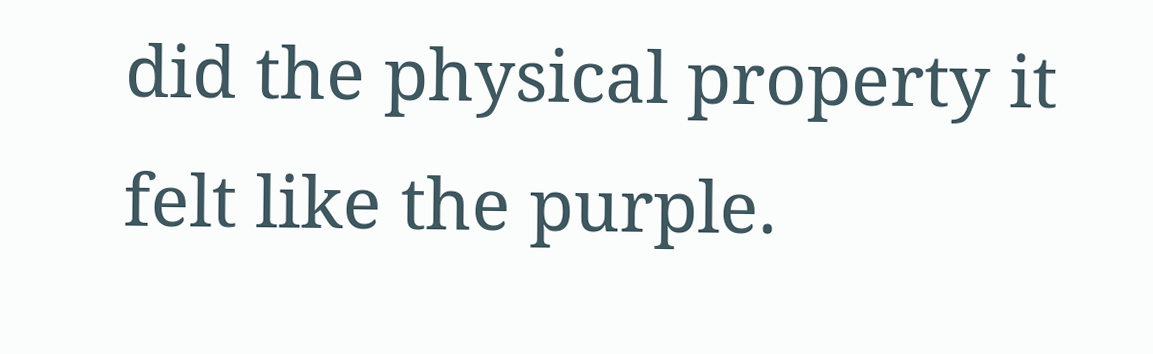did the physical property it felt like the purple.